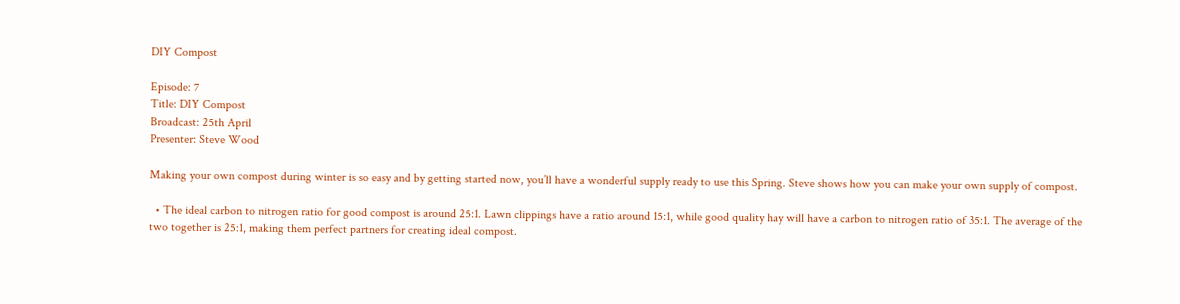DIY Compost

Episode: 7
Title: DIY Compost
Broadcast: 25th April
Presenter: Steve Wood

Making your own compost during winter is so easy and by getting started now, you’ll have a wonderful supply ready to use this Spring. Steve shows how you can make your own supply of compost.

  • The ideal carbon to nitrogen ratio for good compost is around 25:1. Lawn clippings have a ratio around 15:1, while good quality hay will have a carbon to nitrogen ratio of 35:1. The average of the two together is 25:1, making them perfect partners for creating ideal compost.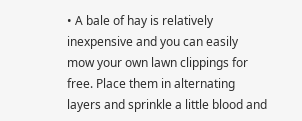• A bale of hay is relatively inexpensive and you can easily mow your own lawn clippings for free. Place them in alternating layers and sprinkle a little blood and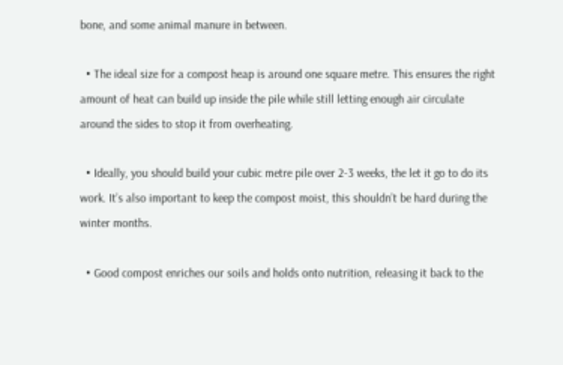bone, and some animal manure in between.

  • The ideal size for a compost heap is around one square metre. This ensures the right amount of heat can build up inside the pile while still letting enough air circulate around the sides to stop it from overheating.

  • Ideally, you should build your cubic metre pile over 2-3 weeks, the let it go to do its work. It’s also important to keep the compost moist, this shouldn’t be hard during the winter months.

  • Good compost enriches our soils and holds onto nutrition, releasing it back to the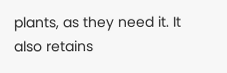plants, as they need it. It also retains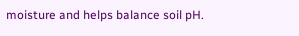moisture and helps balance soil pH.